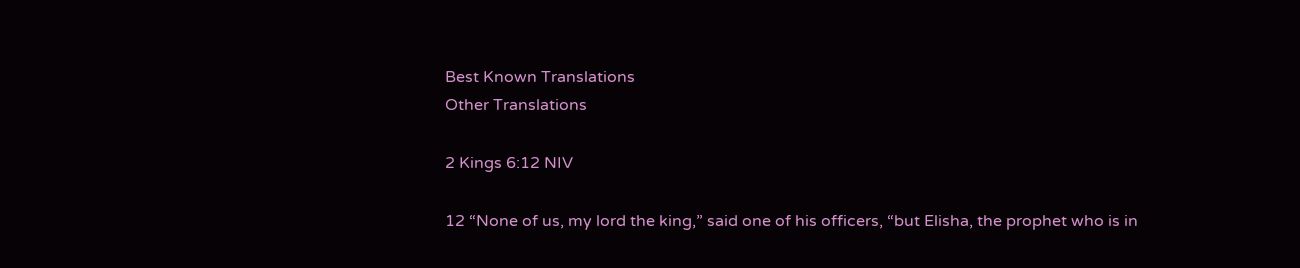Best Known Translations
Other Translations

2 Kings 6:12 NIV

12 “None of us, my lord the king,” said one of his officers, “but Elisha, the prophet who is in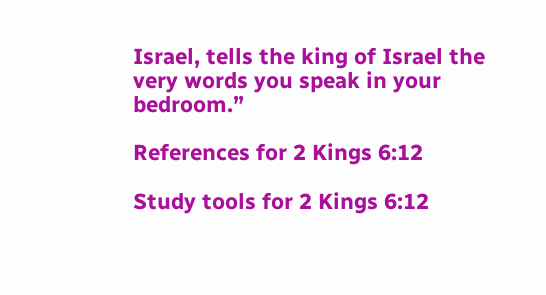Israel, tells the king of Israel the very words you speak in your bedroom.”

References for 2 Kings 6:12

Study tools for 2 Kings 6:12